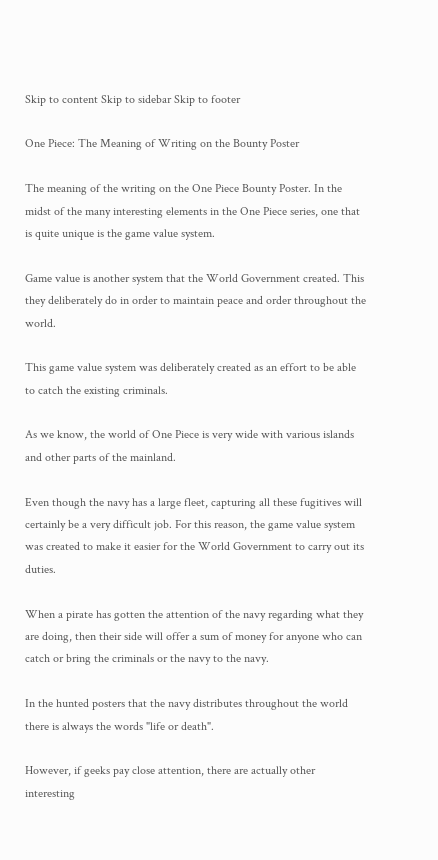Skip to content Skip to sidebar Skip to footer

One Piece: The Meaning of Writing on the Bounty Poster

The meaning of the writing on the One Piece Bounty Poster. In the midst of the many interesting elements in the One Piece series, one that is quite unique is the game value system.

Game value is another system that the World Government created. This they deliberately do in order to maintain peace and order throughout the world.

This game value system was deliberately created as an effort to be able to catch the existing criminals.

As we know, the world of One Piece is very wide with various islands and other parts of the mainland.

Even though the navy has a large fleet, capturing all these fugitives will certainly be a very difficult job. For this reason, the game value system was created to make it easier for the World Government to carry out its duties.

When a pirate has gotten the attention of the navy regarding what they are doing, then their side will offer a sum of money for anyone who can catch or bring the criminals or the navy to the navy.

In the hunted posters that the navy distributes throughout the world there is always the words "life or death".

However, if geeks pay close attention, there are actually other interesting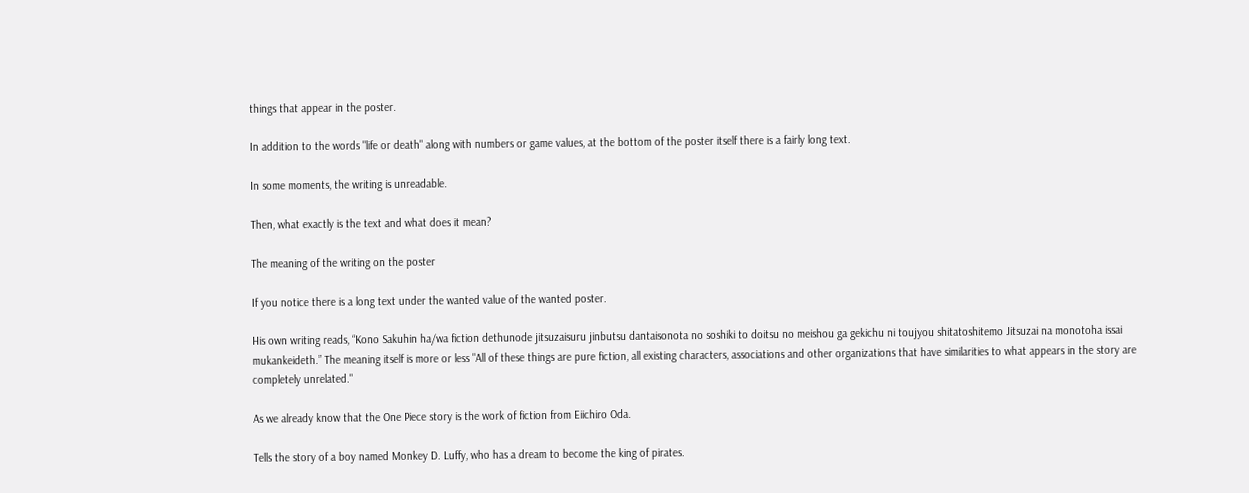things that appear in the poster.

In addition to the words "life or death" along with numbers or game values, at the bottom of the poster itself there is a fairly long text.

In some moments, the writing is unreadable.

Then, what exactly is the text and what does it mean?

The meaning of the writing on the poster

If you notice there is a long text under the wanted value of the wanted poster.

His own writing reads, “Kono Sakuhin ha/wa fiction dethunode jitsuzaisuru jinbutsu dantaisonota no soshiki to doitsu no meishou ga gekichu ni toujyou shitatoshitemo Jitsuzai na monotoha issai mukankeideth.” The meaning itself is more or less "All of these things are pure fiction, all existing characters, associations and other organizations that have similarities to what appears in the story are completely unrelated."

As we already know that the One Piece story is the work of fiction from Eiichiro Oda.

Tells the story of a boy named Monkey D. Luffy, who has a dream to become the king of pirates.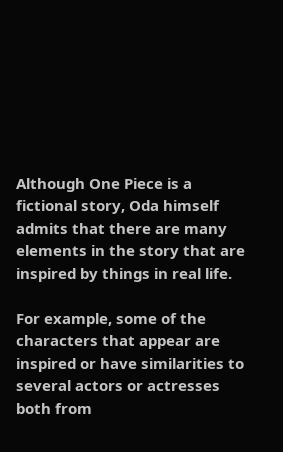Although One Piece is a fictional story, Oda himself admits that there are many elements in the story that are inspired by things in real life.

For example, some of the characters that appear are inspired or have similarities to several actors or actresses both from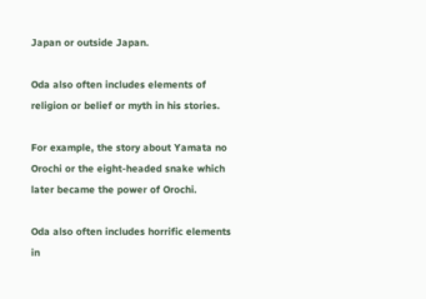Japan or outside Japan.

Oda also often includes elements of religion or belief or myth in his stories.

For example, the story about Yamata no Orochi or the eight-headed snake which later became the power of Orochi.

Oda also often includes horrific elements in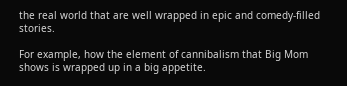the real world that are well wrapped in epic and comedy-filled stories.

For example, how the element of cannibalism that Big Mom shows is wrapped up in a big appetite.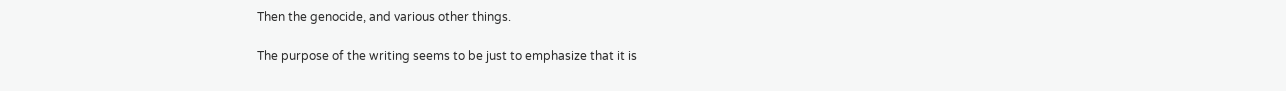Then the genocide, and various other things.

The purpose of the writing seems to be just to emphasize that it is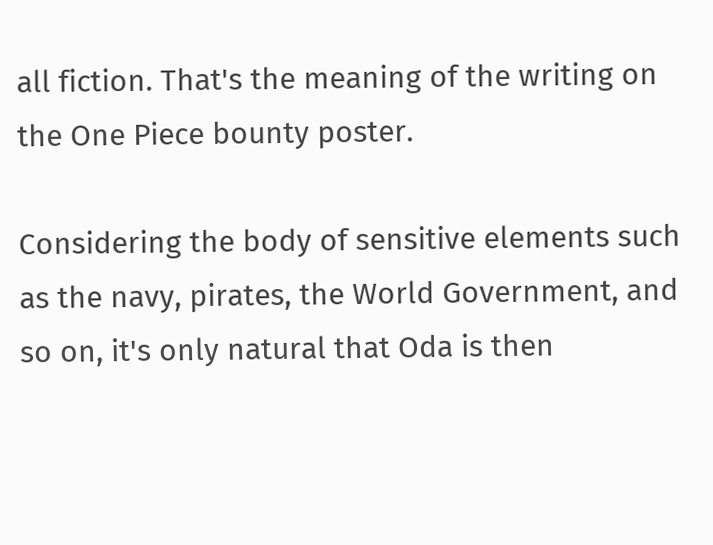all fiction. That's the meaning of the writing on the One Piece bounty poster.

Considering the body of sensitive elements such as the navy, pirates, the World Government, and so on, it's only natural that Oda is then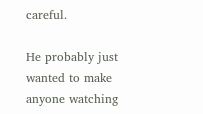careful.

He probably just wanted to make anyone watching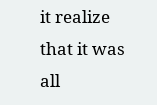it realize that it was all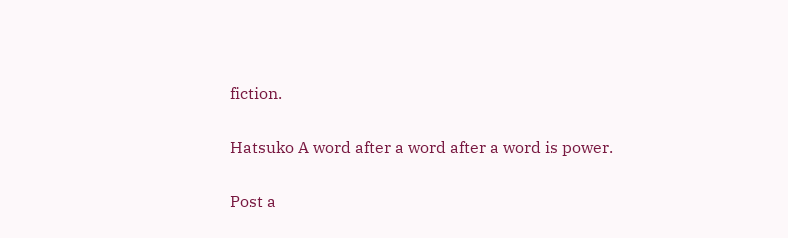fiction.

Hatsuko A word after a word after a word is power.

Post a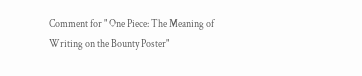Comment for " One Piece: The Meaning of Writing on the Bounty Poster"